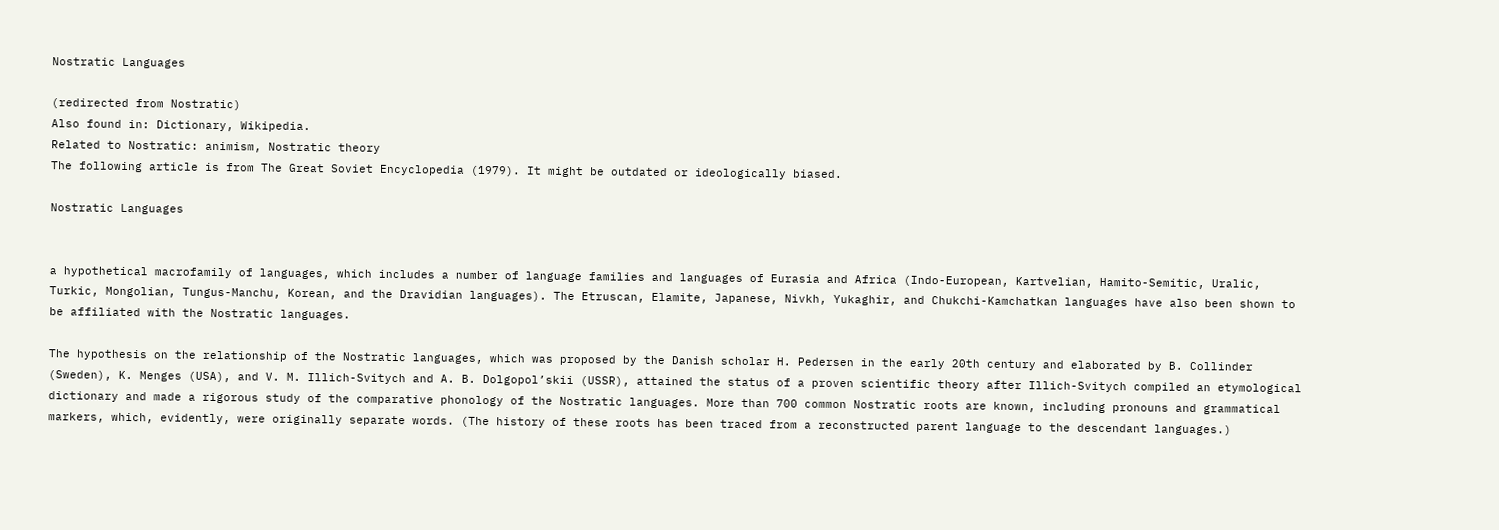Nostratic Languages

(redirected from Nostratic)
Also found in: Dictionary, Wikipedia.
Related to Nostratic: animism, Nostratic theory
The following article is from The Great Soviet Encyclopedia (1979). It might be outdated or ideologically biased.

Nostratic Languages


a hypothetical macrofamily of languages, which includes a number of language families and languages of Eurasia and Africa (Indo-European, Kartvelian, Hamito-Semitic, Uralic, Turkic, Mongolian, Tungus-Manchu, Korean, and the Dravidian languages). The Etruscan, Elamite, Japanese, Nivkh, Yukaghir, and Chukchi-Kamchatkan languages have also been shown to be affiliated with the Nostratic languages.

The hypothesis on the relationship of the Nostratic languages, which was proposed by the Danish scholar H. Pedersen in the early 20th century and elaborated by B. Collinder (Sweden), K. Menges (USA), and V. M. Illich-Svitych and A. B. Dolgopol’skii (USSR), attained the status of a proven scientific theory after Illich-Svitych compiled an etymological dictionary and made a rigorous study of the comparative phonology of the Nostratic languages. More than 700 common Nostratic roots are known, including pronouns and grammatical markers, which, evidently, were originally separate words. (The history of these roots has been traced from a reconstructed parent language to the descendant languages.)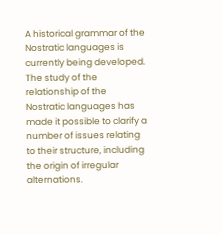A historical grammar of the Nostratic languages is currently being developed. The study of the relationship of the Nostratic languages has made it possible to clarify a number of issues relating to their structure, including the origin of irregular alternations.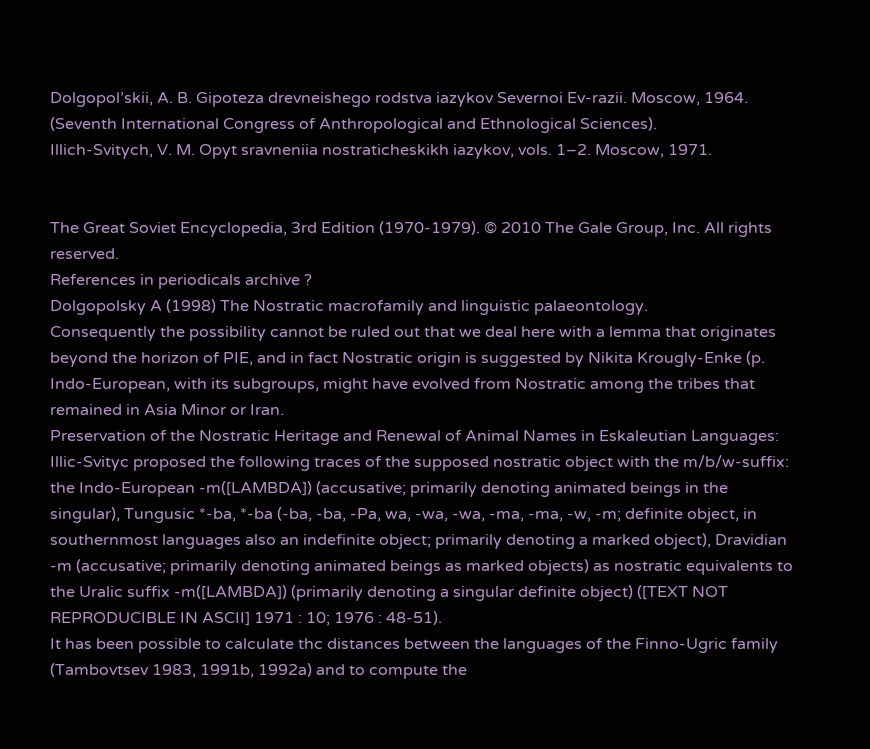Dolgopol’skii, A. B. Gipoteza drevneishego rodstva iazykov Severnoi Ev-razii. Moscow, 1964. (Seventh International Congress of Anthropological and Ethnological Sciences).
Illich-Svitych, V. M. Opyt sravneniia nostraticheskikh iazykov, vols. 1–2. Moscow, 1971.


The Great Soviet Encyclopedia, 3rd Edition (1970-1979). © 2010 The Gale Group, Inc. All rights reserved.
References in periodicals archive ?
Dolgopolsky A (1998) The Nostratic macrofamily and linguistic palaeontology.
Consequently the possibility cannot be ruled out that we deal here with a lemma that originates beyond the horizon of PIE, and in fact Nostratic origin is suggested by Nikita Krougly-Enke (p.
Indo-European, with its subgroups, might have evolved from Nostratic among the tribes that remained in Asia Minor or Iran.
Preservation of the Nostratic Heritage and Renewal of Animal Names in Eskaleutian Languages:
Illic-Svityc proposed the following traces of the supposed nostratic object with the m/b/w-suffix: the Indo-European -m([LAMBDA]) (accusative; primarily denoting animated beings in the singular), Tungusic *-ba, *-ba (-ba, -ba, -Pa, wa, -wa, -wa, -ma, -ma, -w, -m; definite object, in southernmost languages also an indefinite object; primarily denoting a marked object), Dravidian -m (accusative; primarily denoting animated beings as marked objects) as nostratic equivalents to the Uralic suffix -m([LAMBDA]) (primarily denoting a singular definite object) ([TEXT NOT REPRODUCIBLE IN ASCII] 1971 : 10; 1976 : 48-51).
It has been possible to calculate thc distances between the languages of the Finno-Ugric family (Tambovtsev 1983, 1991b, 1992a) and to compute the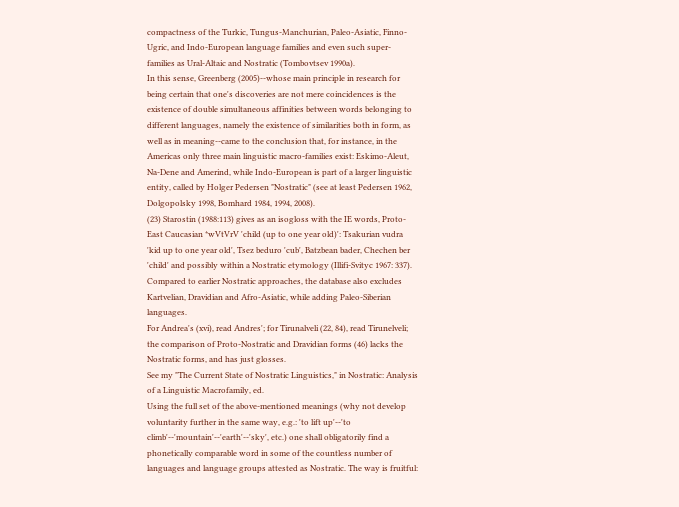compactness of the Turkic, Tungus-Manchurian, Paleo-Asiatic, Finno-Ugric, and Indo-European language families and even such super-families as Ural-Altaic and Nostratic (Tombovtsev 1990a).
In this sense, Greenberg (2005)--whose main principle in research for being certain that one's discoveries are not mere coincidences is the existence of double simultaneous affinities between words belonging to different languages, namely the existence of similarities both in form, as well as in meaning--came to the conclusion that, for instance, in the Americas only three main linguistic macro-families exist: Eskimo-Aleut, Na-Dene and Amerind, while Indo-European is part of a larger linguistic entity, called by Holger Pedersen "Nostratic" (see at least Pedersen 1962, Dolgopolsky 1998, Bomhard 1984, 1994, 2008).
(23) Starostin (1988:113) gives as an isogloss with the IE words, Proto-East Caucasian *wVtVrV 'child (up to one year old)': Tsakurian vudra 'kid up to one year old', Tsez beduro 'cub', Batzbean bader, Chechen ber 'child' and possibly within a Nostratic etymology (Illifi-Svityc 1967: 337).
Compared to earlier Nostratic approaches, the database also excludes Kartvelian, Dravidian and Afro-Asiatic, while adding Paleo-Siberian languages.
For Andrea's (xvi), read Andres'; for Tirunalveli (22, 84), read Tirunelveli; the comparison of Proto-Nostratic and Dravidian forms (46) lacks the Nostratic forms, and has just glosses.
See my "The Current State of Nostratic Linguistics," in Nostratic: Analysis of a Linguistic Macrofamily, ed.
Using the full set of the above-mentioned meanings (why not develop voluntarity further in the same way, e.g.: 'to lift up'--'to climb'--'mountain'--'earth'--'sky', etc.) one shall obligatorily find a phonetically comparable word in some of the countless number of languages and language groups attested as Nostratic. The way is fruitful: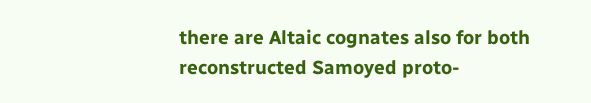there are Altaic cognates also for both reconstructed Samoyed proto-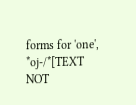forms for 'one', *oj-/*[TEXT NOT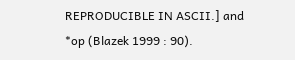REPRODUCIBLE IN ASCII.] and *op (Blazek 1999 : 90).